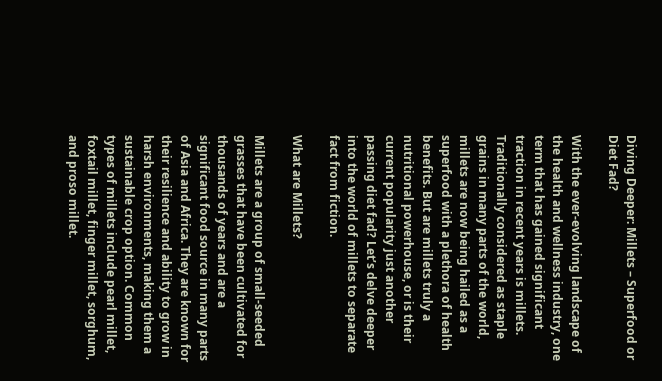Diving Deeper: Millets – Superfood or Diet Fad?

With the ever-evolving landscape of the health and wellness industry, one term that has gained significant traction in recent years is millets. Traditionally considered as staple grains in many parts of the world, millets are now being hailed as a superfood with a plethora of health benefits. But are millets truly a nutritional powerhouse, or is their current popularity just another passing diet fad? Let’s delve deeper into the world of millets to separate fact from fiction.

What are Millets?

Millets are a group of small-seeded grasses that have been cultivated for thousands of years and are a significant food source in many parts of Asia and Africa. They are known for their resilience and ability to grow in harsh environments, making them a sustainable crop option. Common types of millets include pearl millet, foxtail millet, finger millet, sorghum, and proso millet.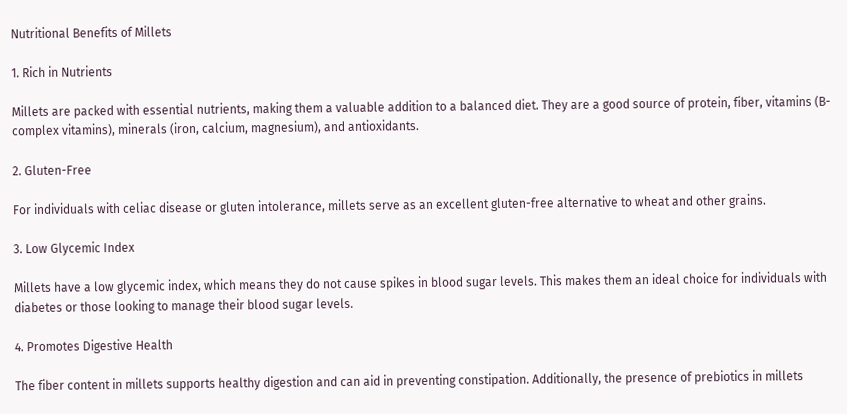Nutritional Benefits of Millets

1. Rich in Nutrients

Millets are packed with essential nutrients, making them a valuable addition to a balanced diet. They are a good source of protein, fiber, vitamins (B-complex vitamins), minerals (iron, calcium, magnesium), and antioxidants.

2. Gluten-Free

For individuals with celiac disease or gluten intolerance, millets serve as an excellent gluten-free alternative to wheat and other grains.

3. Low Glycemic Index

Millets have a low glycemic index, which means they do not cause spikes in blood sugar levels. This makes them an ideal choice for individuals with diabetes or those looking to manage their blood sugar levels.

4. Promotes Digestive Health

The fiber content in millets supports healthy digestion and can aid in preventing constipation. Additionally, the presence of prebiotics in millets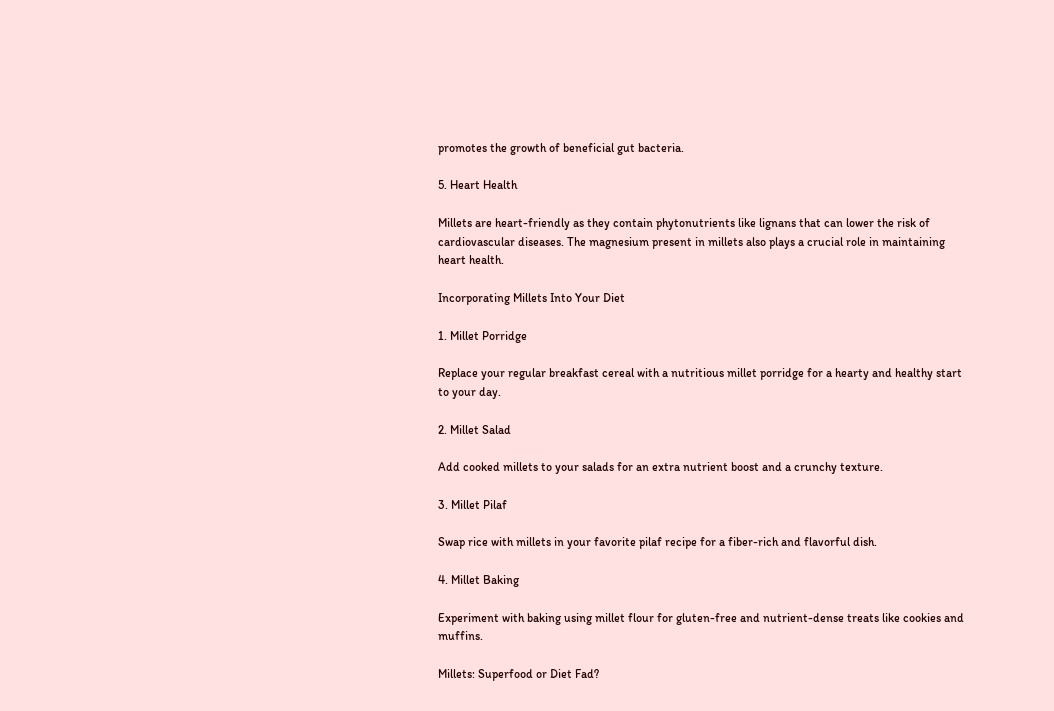promotes the growth of beneficial gut bacteria.

5. Heart Health

Millets are heart-friendly as they contain phytonutrients like lignans that can lower the risk of cardiovascular diseases. The magnesium present in millets also plays a crucial role in maintaining heart health.

Incorporating Millets Into Your Diet

1. Millet Porridge

Replace your regular breakfast cereal with a nutritious millet porridge for a hearty and healthy start to your day.

2. Millet Salad

Add cooked millets to your salads for an extra nutrient boost and a crunchy texture.

3. Millet Pilaf

Swap rice with millets in your favorite pilaf recipe for a fiber-rich and flavorful dish.

4. Millet Baking

Experiment with baking using millet flour for gluten-free and nutrient-dense treats like cookies and muffins.

Millets: Superfood or Diet Fad?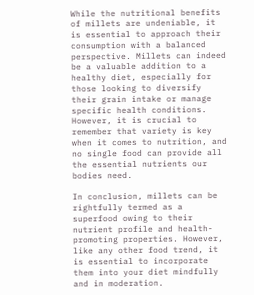While the nutritional benefits of millets are undeniable, it is essential to approach their consumption with a balanced perspective. Millets can indeed be a valuable addition to a healthy diet, especially for those looking to diversify their grain intake or manage specific health conditions. However, it is crucial to remember that variety is key when it comes to nutrition, and no single food can provide all the essential nutrients our bodies need.

In conclusion, millets can be rightfully termed as a superfood owing to their nutrient profile and health-promoting properties. However, like any other food trend, it is essential to incorporate them into your diet mindfully and in moderation.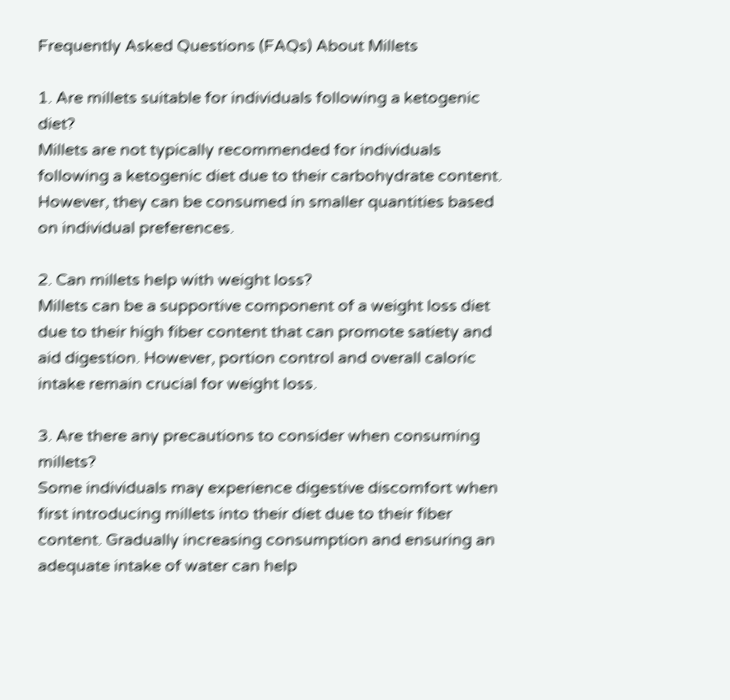Frequently Asked Questions (FAQs) About Millets

1. Are millets suitable for individuals following a ketogenic diet?
Millets are not typically recommended for individuals following a ketogenic diet due to their carbohydrate content. However, they can be consumed in smaller quantities based on individual preferences.

2. Can millets help with weight loss?
Millets can be a supportive component of a weight loss diet due to their high fiber content that can promote satiety and aid digestion. However, portion control and overall caloric intake remain crucial for weight loss.

3. Are there any precautions to consider when consuming millets?
Some individuals may experience digestive discomfort when first introducing millets into their diet due to their fiber content. Gradually increasing consumption and ensuring an adequate intake of water can help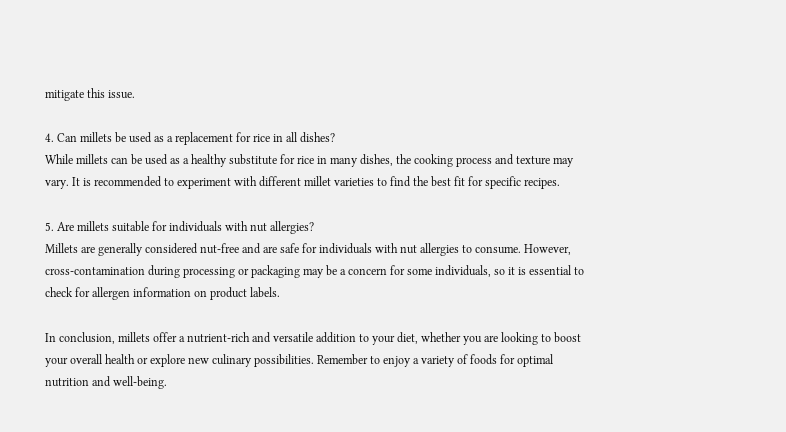mitigate this issue.

4. Can millets be used as a replacement for rice in all dishes?
While millets can be used as a healthy substitute for rice in many dishes, the cooking process and texture may vary. It is recommended to experiment with different millet varieties to find the best fit for specific recipes.

5. Are millets suitable for individuals with nut allergies?
Millets are generally considered nut-free and are safe for individuals with nut allergies to consume. However, cross-contamination during processing or packaging may be a concern for some individuals, so it is essential to check for allergen information on product labels.

In conclusion, millets offer a nutrient-rich and versatile addition to your diet, whether you are looking to boost your overall health or explore new culinary possibilities. Remember to enjoy a variety of foods for optimal nutrition and well-being.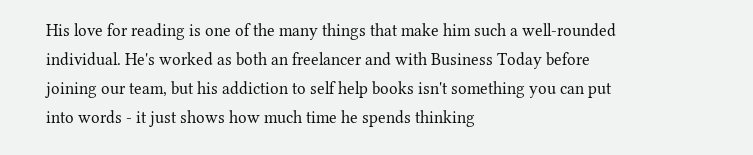His love for reading is one of the many things that make him such a well-rounded individual. He's worked as both an freelancer and with Business Today before joining our team, but his addiction to self help books isn't something you can put into words - it just shows how much time he spends thinking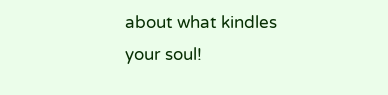about what kindles your soul!